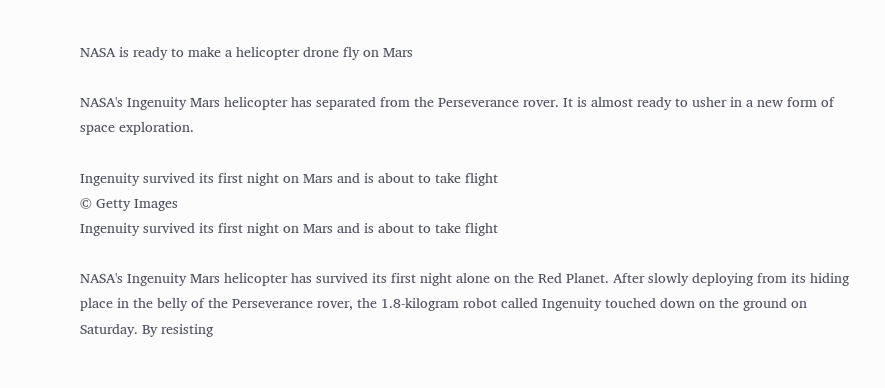NASA is ready to make a helicopter drone fly on Mars

NASA's Ingenuity Mars helicopter has separated from the Perseverance rover. It is almost ready to usher in a new form of space exploration.

Ingenuity survived its first night on Mars and is about to take flight
© Getty Images
Ingenuity survived its first night on Mars and is about to take flight

NASA's Ingenuity Mars helicopter has survived its first night alone on the Red Planet. After slowly deploying from its hiding place in the belly of the Perseverance rover, the 1.8-kilogram robot called Ingenuity touched down on the ground on Saturday. By resisting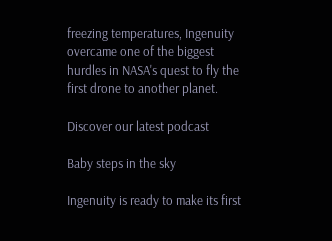freezing temperatures, Ingenuity overcame one of the biggest hurdles in NASA's quest to fly the first drone to another planet.

Discover our latest podcast

Baby steps in the sky

Ingenuity is ready to make its first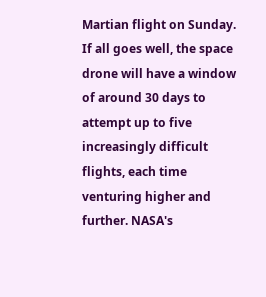Martian flight on Sunday. If all goes well, the space drone will have a window of around 30 days to attempt up to five increasingly difficult flights, each time venturing higher and further. NASA's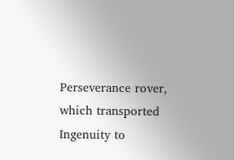Perseverance rover, which transported Ingenuity to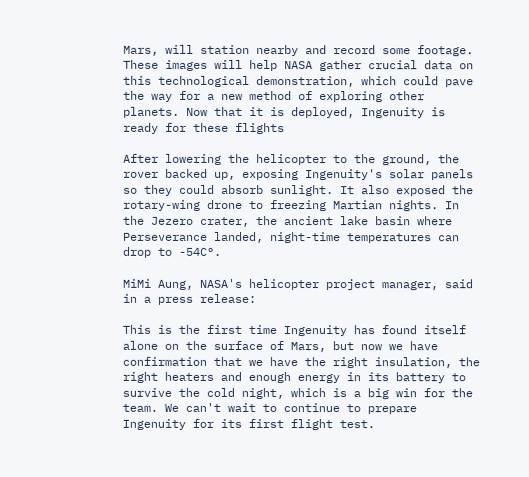Mars, will station nearby and record some footage. These images will help NASA gather crucial data on this technological demonstration, which could pave the way for a new method of exploring other planets. Now that it is deployed, Ingenuity is ready for these flights

After lowering the helicopter to the ground, the rover backed up, exposing Ingenuity's solar panels so they could absorb sunlight. It also exposed the rotary-wing drone to freezing Martian nights. In the Jezero crater, the ancient lake basin where Perseverance landed, night-time temperatures can drop to -54C°.

MiMi Aung, NASA's helicopter project manager, said in a press release:

This is the first time Ingenuity has found itself alone on the surface of Mars, but now we have confirmation that we have the right insulation, the right heaters and enough energy in its battery to survive the cold night, which is a big win for the team. We can't wait to continue to prepare Ingenuity for its first flight test.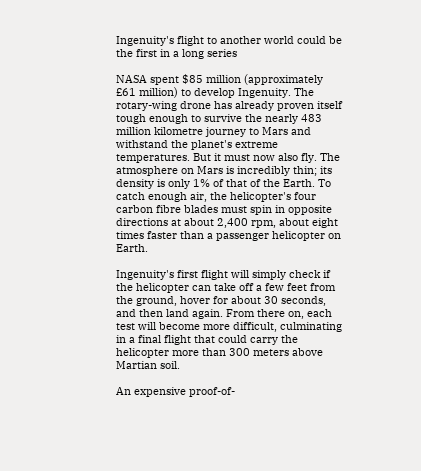Ingenuity's flight to another world could be the first in a long series

NASA spent $85 million (approximately £61 million) to develop Ingenuity. The rotary-wing drone has already proven itself tough enough to survive the nearly 483 million kilometre journey to Mars and withstand the planet's extreme temperatures. But it must now also fly. The atmosphere on Mars is incredibly thin; its density is only 1% of that of the Earth. To catch enough air, the helicopter's four carbon fibre blades must spin in opposite directions at about 2,400 rpm, about eight times faster than a passenger helicopter on Earth.

Ingenuity's first flight will simply check if the helicopter can take off a few feet from the ground, hover for about 30 seconds, and then land again. From there on, each test will become more difficult, culminating in a final flight that could carry the helicopter more than 300 meters above Martian soil.

An expensive proof-of-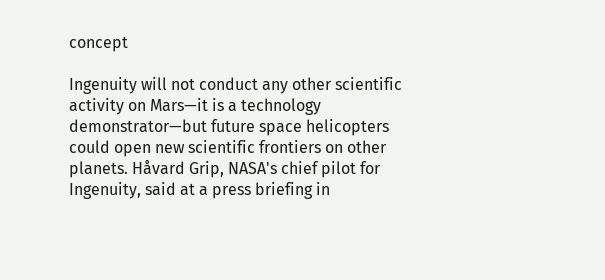concept

Ingenuity will not conduct any other scientific activity on Mars—it is a technology demonstrator—but future space helicopters could open new scientific frontiers on other planets. Håvard Grip, NASA's chief pilot for Ingenuity, said at a press briefing in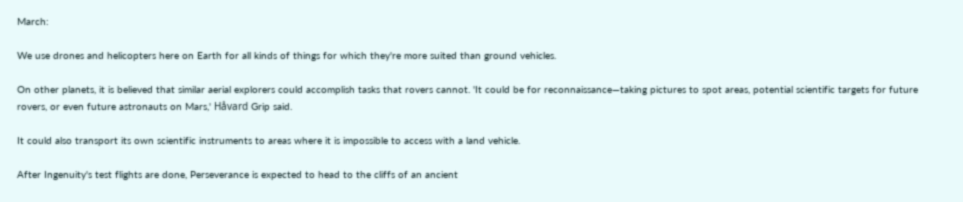March:

We use drones and helicopters here on Earth for all kinds of things for which they're more suited than ground vehicles.

On other planets, it is believed that similar aerial explorers could accomplish tasks that rovers cannot. 'It could be for reconnaissance—taking pictures to spot areas, potential scientific targets for future rovers, or even future astronauts on Mars,' Håvard Grip said.

It could also transport its own scientific instruments to areas where it is impossible to access with a land vehicle.

After Ingenuity's test flights are done, Perseverance is expected to head to the cliffs of an ancient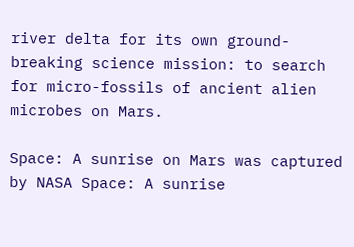river delta for its own ground-breaking science mission: to search for micro-fossils of ancient alien microbes on Mars.

Space: A sunrise on Mars was captured by NASA Space: A sunrise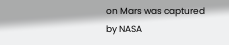on Mars was captured by NASA